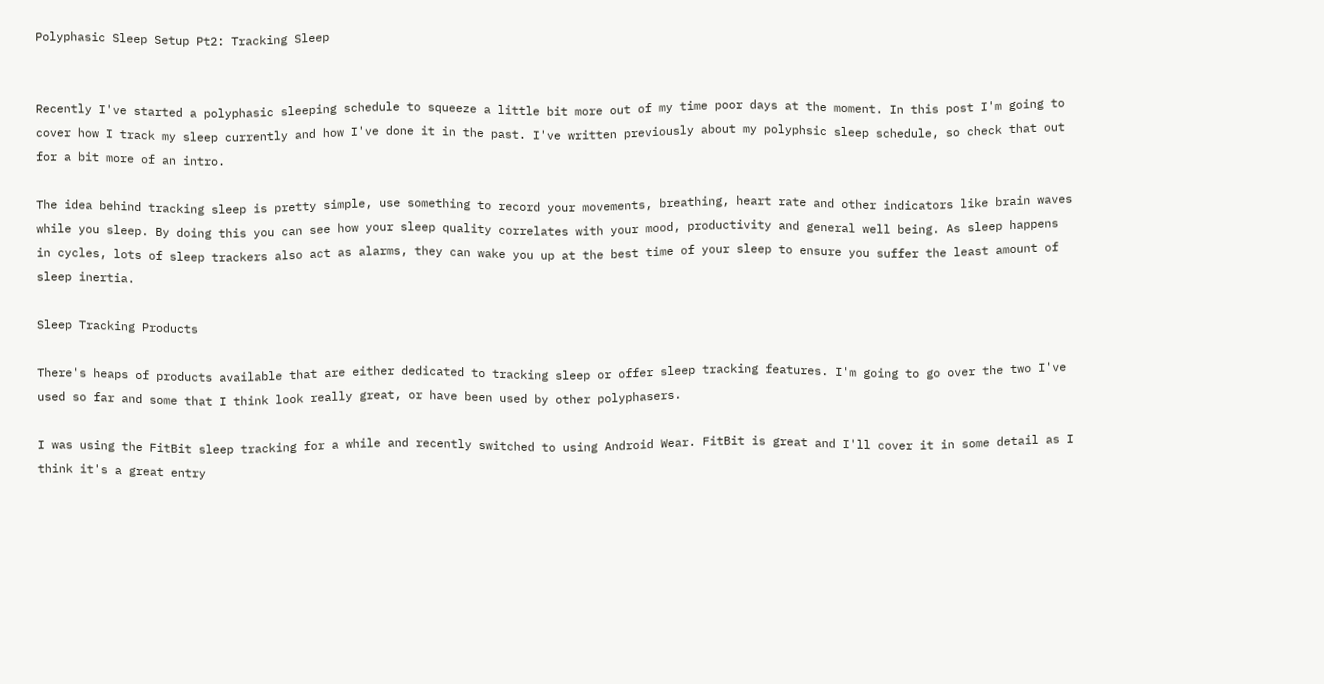Polyphasic Sleep Setup Pt2: Tracking Sleep


Recently I've started a polyphasic sleeping schedule to squeeze a little bit more out of my time poor days at the moment. In this post I'm going to cover how I track my sleep currently and how I've done it in the past. I've written previously about my polyphsic sleep schedule, so check that out for a bit more of an intro.

The idea behind tracking sleep is pretty simple, use something to record your movements, breathing, heart rate and other indicators like brain waves while you sleep. By doing this you can see how your sleep quality correlates with your mood, productivity and general well being. As sleep happens in cycles, lots of sleep trackers also act as alarms, they can wake you up at the best time of your sleep to ensure you suffer the least amount of sleep inertia.

Sleep Tracking Products

There's heaps of products available that are either dedicated to tracking sleep or offer sleep tracking features. I'm going to go over the two I've used so far and some that I think look really great, or have been used by other polyphasers.

I was using the FitBit sleep tracking for a while and recently switched to using Android Wear. FitBit is great and I'll cover it in some detail as I think it's a great entry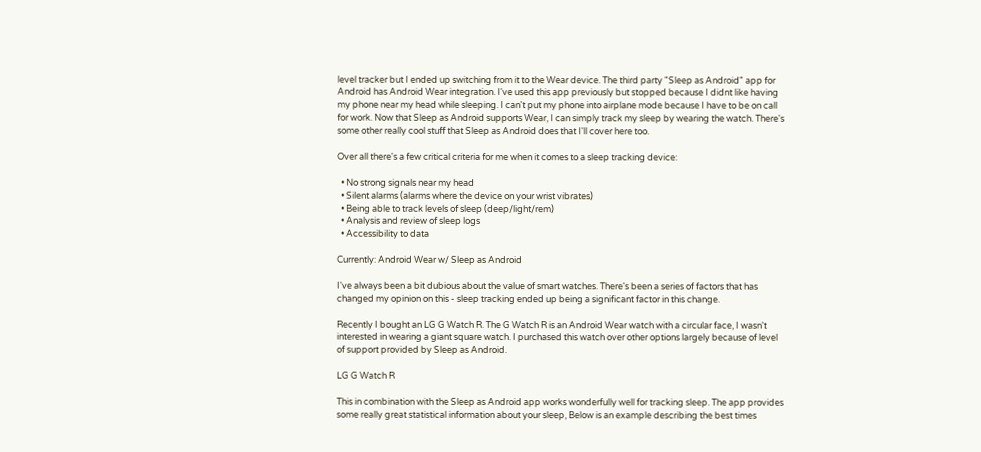level tracker but I ended up switching from it to the Wear device. The third party "Sleep as Android" app for Android has Android Wear integration. I've used this app previously but stopped because I didnt like having my phone near my head while sleeping. I can't put my phone into airplane mode because I have to be on call for work. Now that Sleep as Android supports Wear, I can simply track my sleep by wearing the watch. There's some other really cool stuff that Sleep as Android does that I'll cover here too.

Over all there's a few critical criteria for me when it comes to a sleep tracking device:

  • No strong signals near my head
  • Silent alarms (alarms where the device on your wrist vibrates)
  • Being able to track levels of sleep (deep/light/rem)
  • Analysis and review of sleep logs
  • Accessibility to data

Currently: Android Wear w/ Sleep as Android

I've always been a bit dubious about the value of smart watches. There's been a series of factors that has changed my opinion on this - sleep tracking ended up being a significant factor in this change.

Recently I bought an LG G Watch R. The G Watch R is an Android Wear watch with a circular face, I wasn't interested in wearing a giant square watch. I purchased this watch over other options largely because of level of support provided by Sleep as Android.

LG G Watch R

This in combination with the Sleep as Android app works wonderfully well for tracking sleep. The app provides some really great statistical information about your sleep, Below is an example describing the best times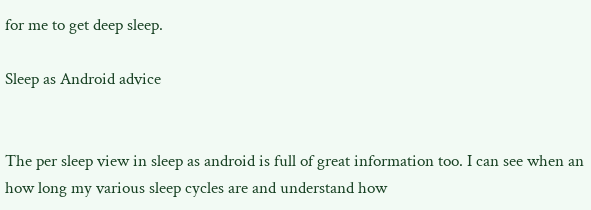for me to get deep sleep.

Sleep as Android advice


The per sleep view in sleep as android is full of great information too. I can see when an how long my various sleep cycles are and understand how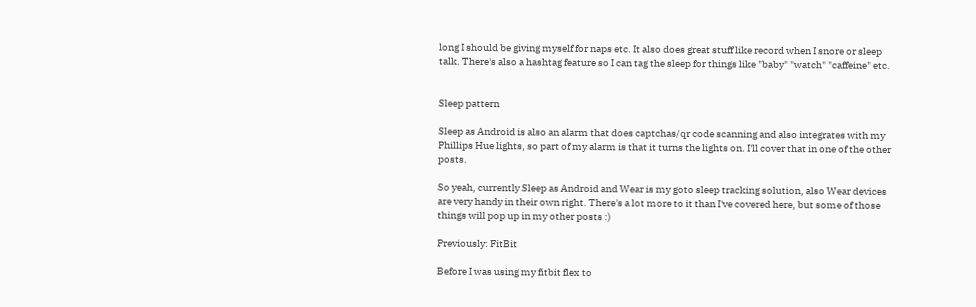long I should be giving myself for naps etc. It also does great stuff like record when I snore or sleep talk. There's also a hashtag feature so I can tag the sleep for things like "baby" "watch" "caffeine" etc.


Sleep pattern

Sleep as Android is also an alarm that does captchas/qr code scanning and also integrates with my Phillips Hue lights, so part of my alarm is that it turns the lights on. I'll cover that in one of the other posts.

So yeah, currently Sleep as Android and Wear is my goto sleep tracking solution, also Wear devices are very handy in their own right. There's a lot more to it than I've covered here, but some of those things will pop up in my other posts :)

Previously: FitBit

Before I was using my fitbit flex to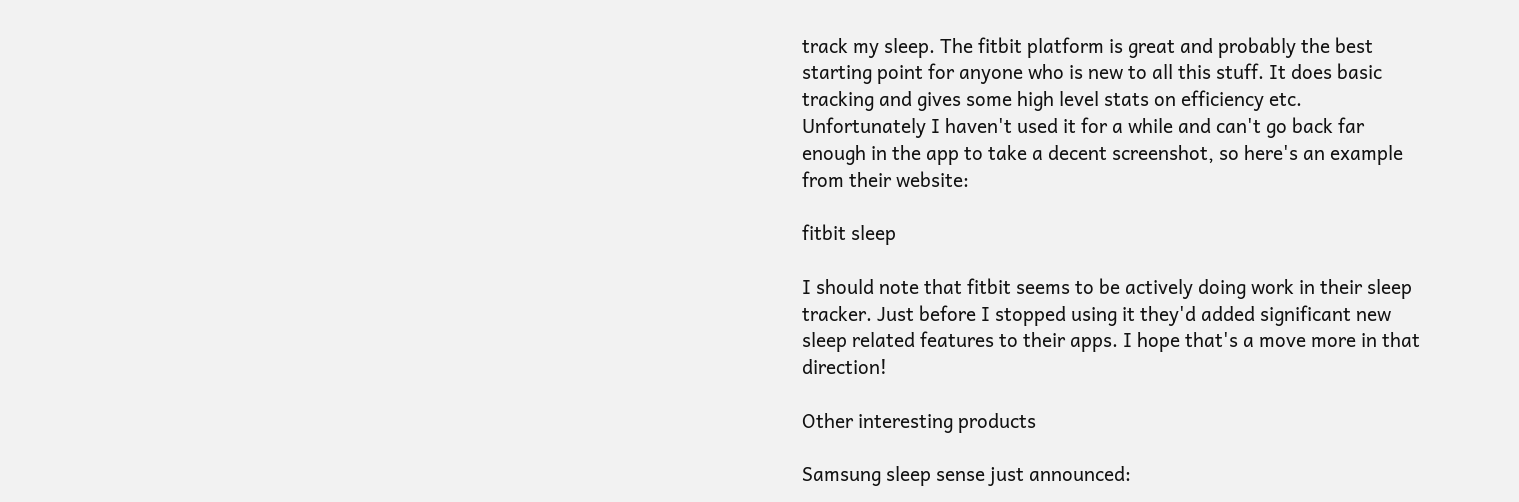track my sleep. The fitbit platform is great and probably the best starting point for anyone who is new to all this stuff. It does basic tracking and gives some high level stats on efficiency etc. Unfortunately I haven't used it for a while and can't go back far enough in the app to take a decent screenshot, so here's an example from their website:

fitbit sleep

I should note that fitbit seems to be actively doing work in their sleep tracker. Just before I stopped using it they'd added significant new sleep related features to their apps. I hope that's a move more in that direction!

Other interesting products

Samsung sleep sense just announced: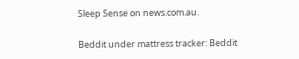Sleep Sense on news.com.au.

Beddit under mattress tracker: Beddit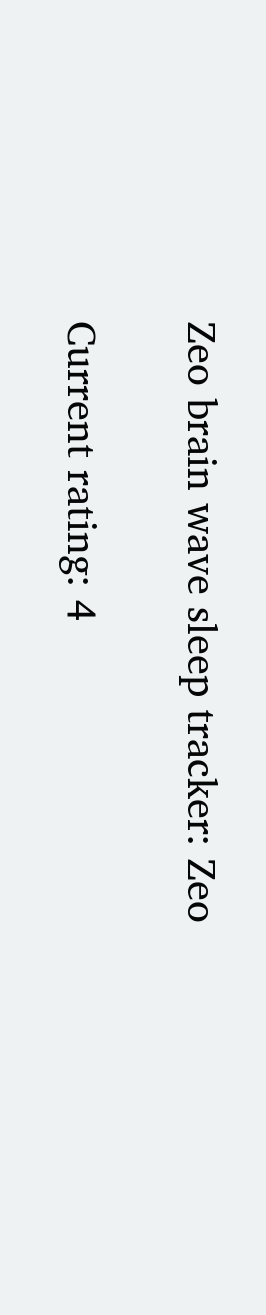Zeo brain wave sleep tracker: Zeo

Current rating: 4